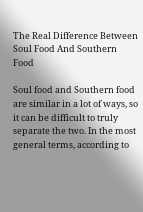The Real Difference Between Soul Food And Southern Food

Soul food and Southern food are similar in a lot of ways, so it can be difficult to truly separate the two. In the most general terms, according to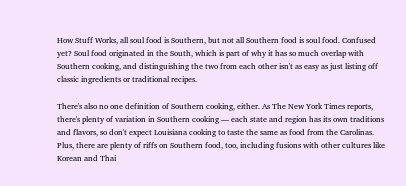How Stuff Works, all soul food is Southern, but not all Southern food is soul food. Confused yet? Soul food originated in the South, which is part of why it has so much overlap with Southern cooking, and distinguishing the two from each other isn't as easy as just listing off classic ingredients or traditional recipes.

There's also no one definition of Southern cooking, either. As The New York Times reports, there's plenty of variation in Southern cooking — each state and region has its own traditions and flavors, so don't expect Louisiana cooking to taste the same as food from the Carolinas. Plus, there are plenty of riffs on Southern food, too, including fusions with other cultures like Korean and Thai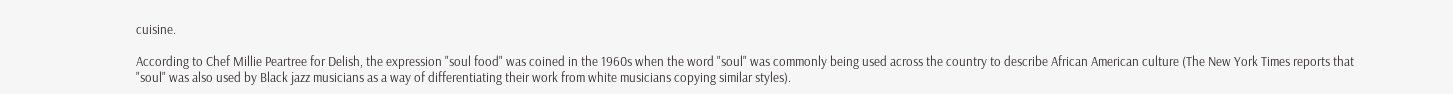cuisine.

According to Chef Millie Peartree for Delish, the expression "soul food" was coined in the 1960s when the word "soul" was commonly being used across the country to describe African American culture (The New York Times reports that "soul" was also used by Black jazz musicians as a way of differentiating their work from white musicians copying similar styles).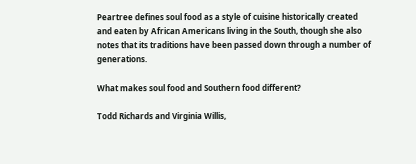Peartree defines soul food as a style of cuisine historically created and eaten by African Americans living in the South, though she also notes that its traditions have been passed down through a number of generations.

What makes soul food and Southern food different?

Todd Richards and Virginia Willis,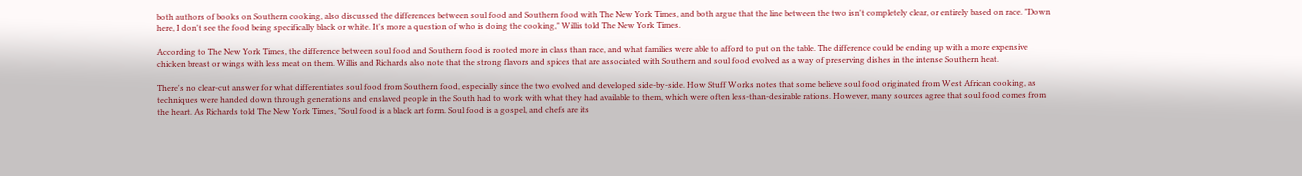both authors of books on Southern cooking, also discussed the differences between soul food and Southern food with The New York Times, and both argue that the line between the two isn't completely clear, or entirely based on race. "Down here, I don't see the food being specifically black or white. It's more a question of who is doing the cooking," Willis told The New York Times.

According to The New York Times, the difference between soul food and Southern food is rooted more in class than race, and what families were able to afford to put on the table. The difference could be ending up with a more expensive chicken breast or wings with less meat on them. Willis and Richards also note that the strong flavors and spices that are associated with Southern and soul food evolved as a way of preserving dishes in the intense Southern heat.

There's no clear-cut answer for what differentiates soul food from Southern food, especially since the two evolved and developed side-by-side. How Stuff Works notes that some believe soul food originated from West African cooking, as techniques were handed down through generations and enslaved people in the South had to work with what they had available to them, which were often less-than-desirable rations. However, many sources agree that soul food comes from the heart. As Richards told The New York Times, "Soul food is a black art form. Soul food is a gospel, and chefs are its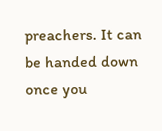preachers. It can be handed down once you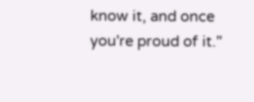know it, and once you're proud of it."